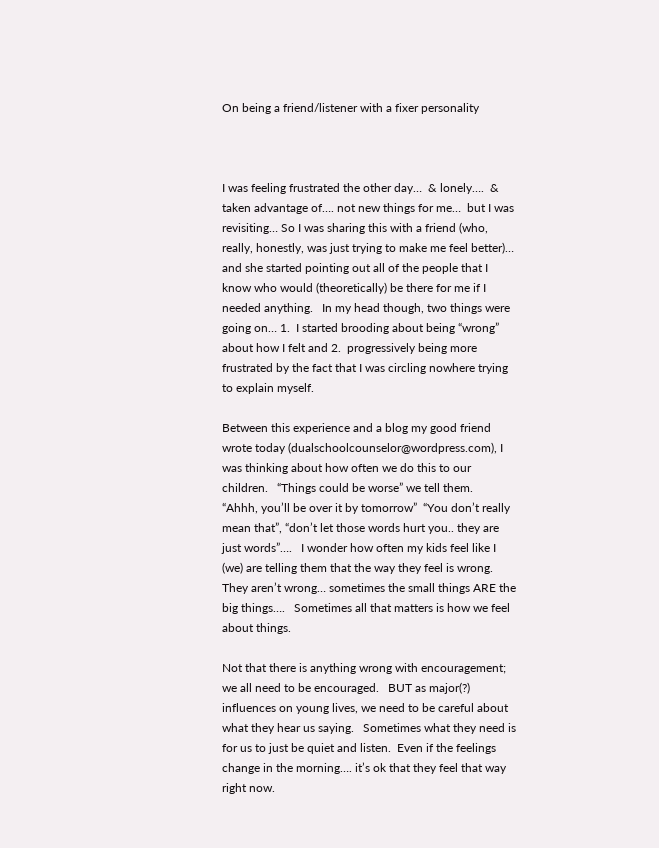On being a friend/listener with a fixer personality



I was feeling frustrated the other day…  & lonely….  & taken advantage of…. not new things for me…  but I was revisiting… So I was sharing this with a friend (who, really, honestly, was just trying to make me feel better)… and she started pointing out all of the people that I know who would (theoretically) be there for me if I needed anything.   In my head though, two things were going on… 1.  I started brooding about being “wrong” about how I felt and 2.  progressively being more frustrated by the fact that I was circling nowhere trying to explain myself.

Between this experience and a blog my good friend wrote today (dualschoolcounselor@wordpress.com), I was thinking about how often we do this to our children.   “Things could be worse” we tell them.   “Ahhh, you’ll be over it by tomorrow”  “You don’t really mean that”, “don’t let those words hurt you.. they are just words”….   I wonder how often my kids feel like I (we) are telling them that the way they feel is wrong.  They aren’t wrong… sometimes the small things ARE the big things….   Sometimes all that matters is how we feel about things.

Not that there is anything wrong with encouragement; we all need to be encouraged.   BUT as major(?) influences on young lives, we need to be careful about what they hear us saying.   Sometimes what they need is for us to just be quiet and listen.  Even if the feelings change in the morning…. it’s ok that they feel that way right now.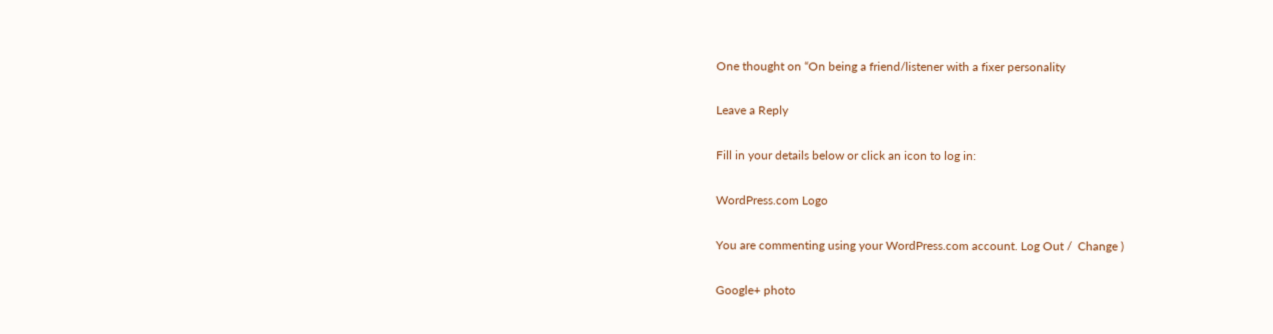One thought on “On being a friend/listener with a fixer personality

Leave a Reply

Fill in your details below or click an icon to log in:

WordPress.com Logo

You are commenting using your WordPress.com account. Log Out /  Change )

Google+ photo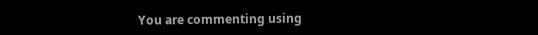You are commenting using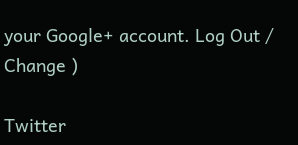your Google+ account. Log Out /  Change )

Twitter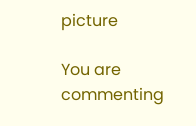picture

You are commenting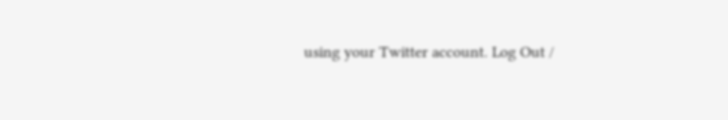using your Twitter account. Log Out /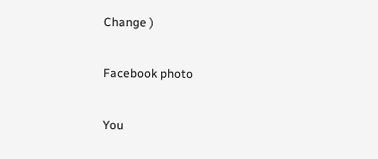Change )

Facebook photo

You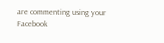are commenting using your Facebook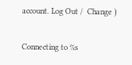account. Log Out /  Change )

Connecting to %s